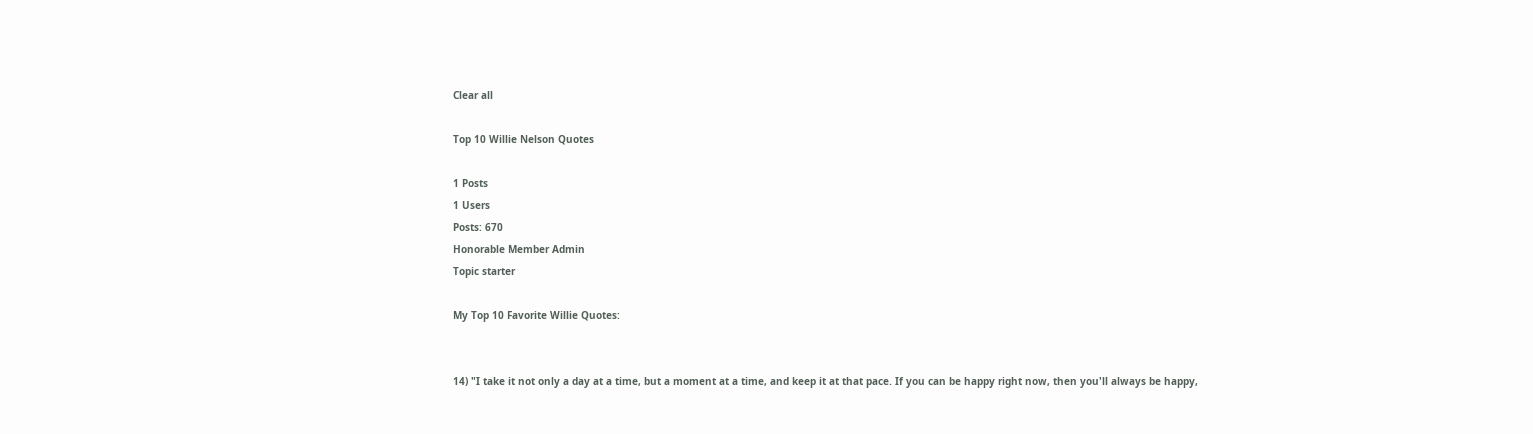Clear all

Top 10 Willie Nelson Quotes

1 Posts
1 Users
Posts: 670
Honorable Member Admin
Topic starter

My Top 10 Favorite Willie Quotes:


14) "I take it not only a day at a time, but a moment at a time, and keep it at that pace. If you can be happy right now, then you'll always be happy,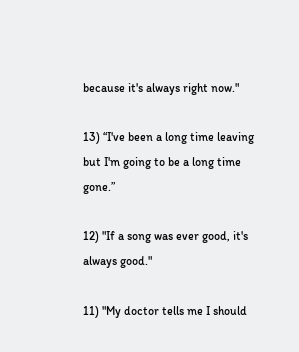because it's always right now."

13) “I've been a long time leaving but I'm going to be a long time gone.”

12) "If a song was ever good, it's always good."

11) "My doctor tells me I should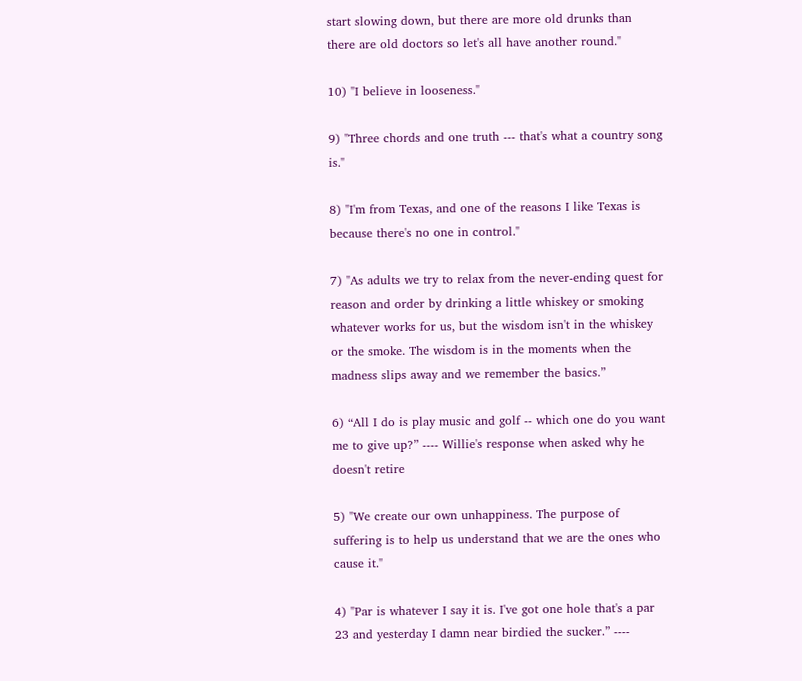start slowing down, but there are more old drunks than there are old doctors so let's all have another round."

10) "I believe in looseness."

9) "Three chords and one truth --- that's what a country song is."

8) "I'm from Texas, and one of the reasons I like Texas is because there's no one in control."

7) "As adults we try to relax from the never-ending quest for reason and order by drinking a little whiskey or smoking whatever works for us, but the wisdom isn't in the whiskey or the smoke. The wisdom is in the moments when the madness slips away and we remember the basics.”

6) “All I do is play music and golf -- which one do you want me to give up?” ---- Willie's response when asked why he doesn't retire

5) "We create our own unhappiness. The purpose of suffering is to help us understand that we are the ones who cause it."

4) "Par is whatever I say it is. I've got one hole that's a par 23 and yesterday I damn near birdied the sucker.” ----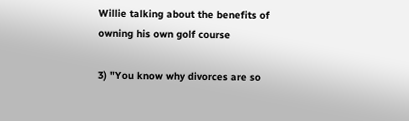Willie talking about the benefits of owning his own golf course

3) "You know why divorces are so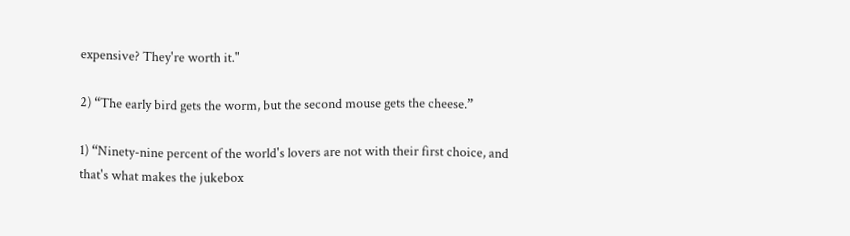expensive? They're worth it."

2) “The early bird gets the worm, but the second mouse gets the cheese.”

1) “Ninety-nine percent of the world's lovers are not with their first choice, and that's what makes the jukebox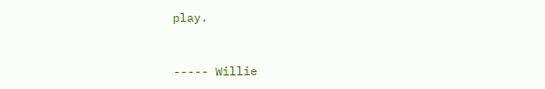play.


----- Willie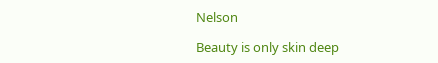Nelson

Beauty is only skin deep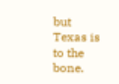but Texas is to the bone.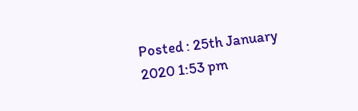Posted : 25th January 2020 1:53 pm